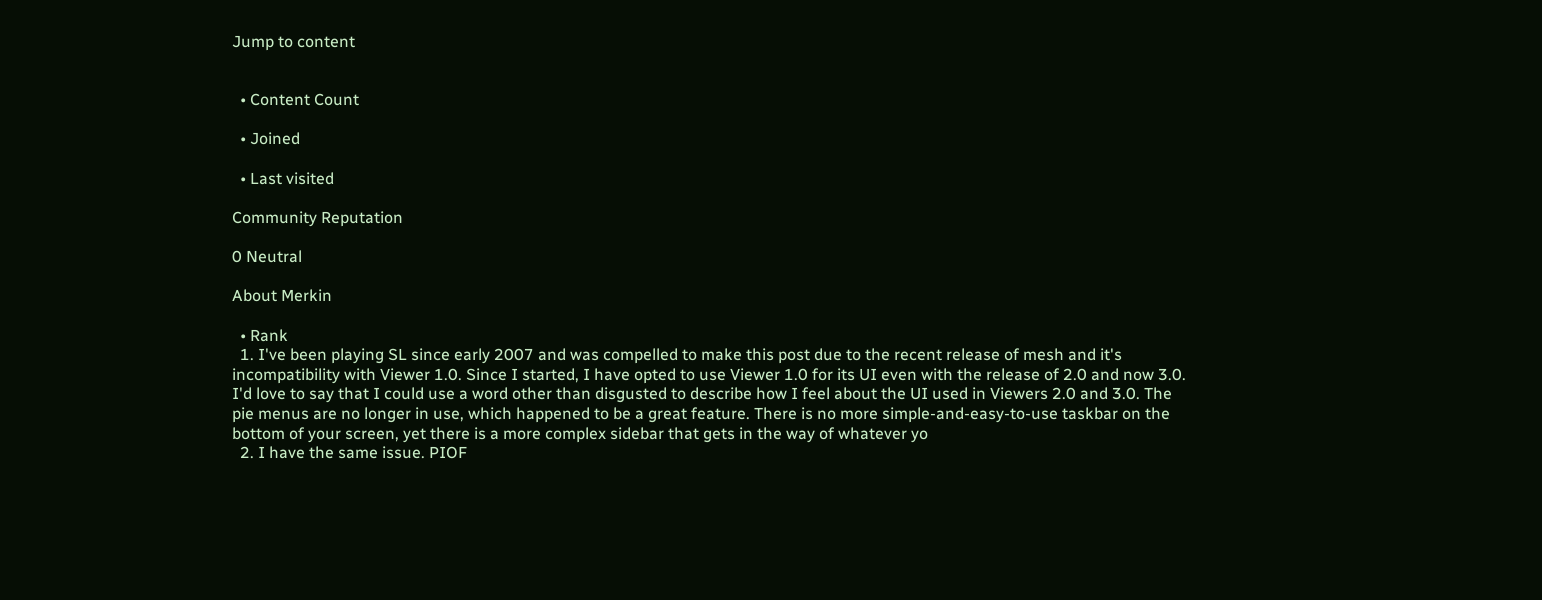Jump to content


  • Content Count

  • Joined

  • Last visited

Community Reputation

0 Neutral

About Merkin

  • Rank
  1. I've been playing SL since early 2007 and was compelled to make this post due to the recent release of mesh and it's incompatibility with Viewer 1.0. Since I started, I have opted to use Viewer 1.0 for its UI even with the release of 2.0 and now 3.0. I'd love to say that I could use a word other than disgusted to describe how I feel about the UI used in Viewers 2.0 and 3.0. The pie menus are no longer in use, which happened to be a great feature. There is no more simple-and-easy-to-use taskbar on the bottom of your screen, yet there is a more complex sidebar that gets in the way of whatever yo
  2. I have the same issue. PIOF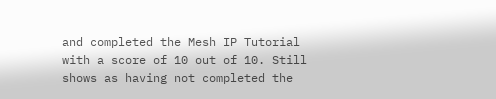and completed the Mesh IP Tutorial with a score of 10 out of 10. Still shows as having not completed the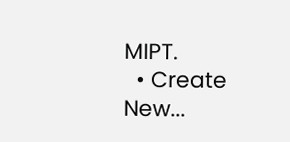MIPT.
  • Create New...